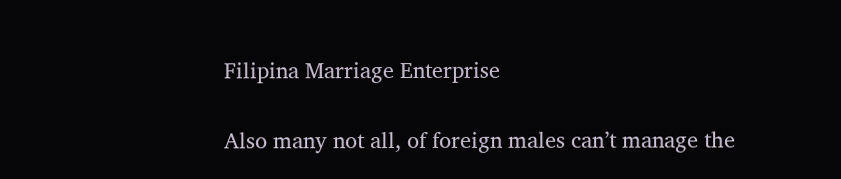Filipina Marriage Enterprise

Also many not all, of foreign males can’t manage the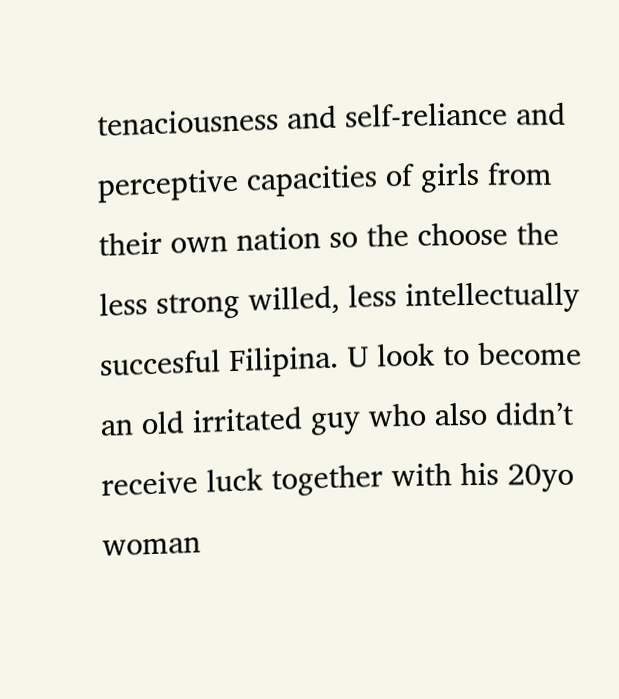tenaciousness and self-reliance and perceptive capacities of girls from their own nation so the choose the less strong willed, less intellectually succesful Filipina. U look to become an old irritated guy who also didn’t receive luck together with his 20yo woman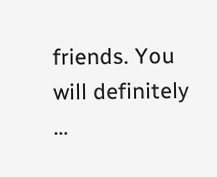friends. You will definitely …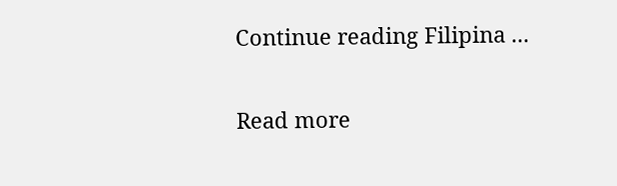Continue reading Filipina ...

Read more